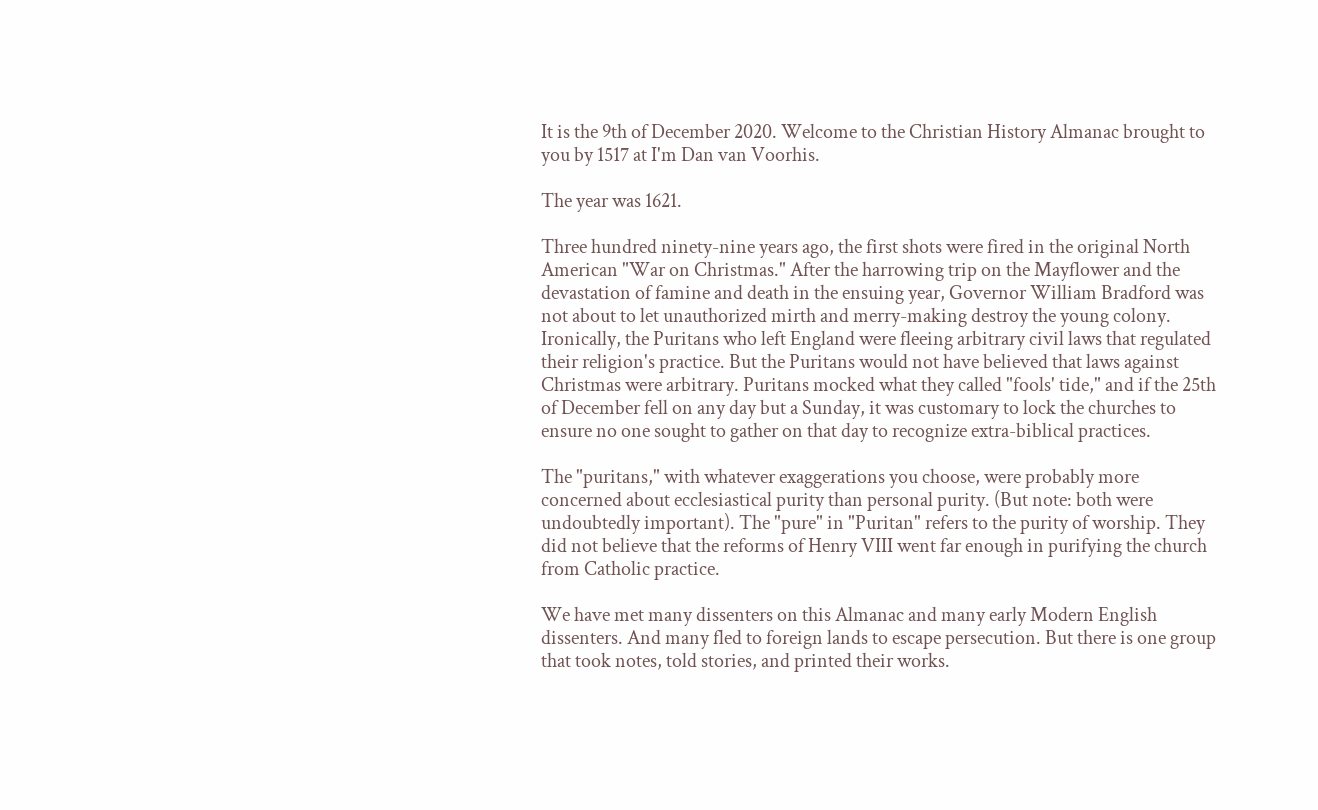It is the 9th of December 2020. Welcome to the Christian History Almanac brought to you by 1517 at I'm Dan van Voorhis.

The year was 1621.

Three hundred ninety-nine years ago, the first shots were fired in the original North American "War on Christmas." After the harrowing trip on the Mayflower and the devastation of famine and death in the ensuing year, Governor William Bradford was not about to let unauthorized mirth and merry-making destroy the young colony. Ironically, the Puritans who left England were fleeing arbitrary civil laws that regulated their religion's practice. But the Puritans would not have believed that laws against Christmas were arbitrary. Puritans mocked what they called "fools' tide," and if the 25th of December fell on any day but a Sunday, it was customary to lock the churches to ensure no one sought to gather on that day to recognize extra-biblical practices.

The "puritans," with whatever exaggerations you choose, were probably more concerned about ecclesiastical purity than personal purity. (But note: both were undoubtedly important). The "pure" in "Puritan" refers to the purity of worship. They did not believe that the reforms of Henry VIII went far enough in purifying the church from Catholic practice.

We have met many dissenters on this Almanac and many early Modern English dissenters. And many fled to foreign lands to escape persecution. But there is one group that took notes, told stories, and printed their works.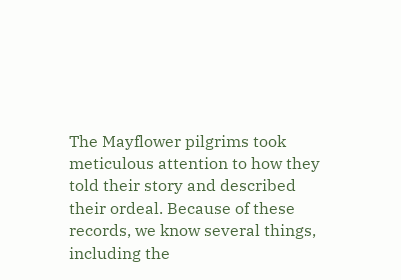The Mayflower pilgrims took meticulous attention to how they told their story and described their ordeal. Because of these records, we know several things, including the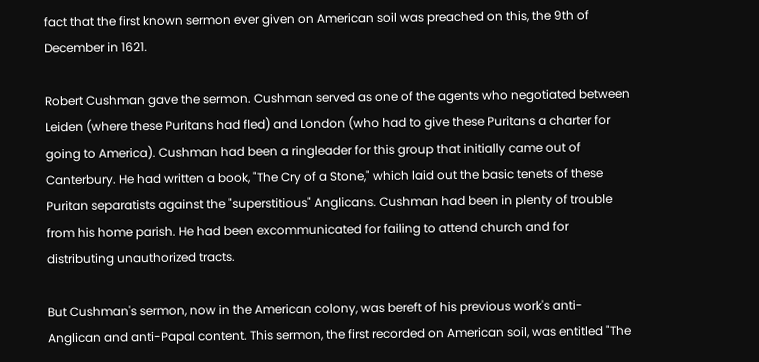fact that the first known sermon ever given on American soil was preached on this, the 9th of December in 1621.

Robert Cushman gave the sermon. Cushman served as one of the agents who negotiated between Leiden (where these Puritans had fled) and London (who had to give these Puritans a charter for going to America). Cushman had been a ringleader for this group that initially came out of Canterbury. He had written a book, "The Cry of a Stone," which laid out the basic tenets of these Puritan separatists against the "superstitious" Anglicans. Cushman had been in plenty of trouble from his home parish. He had been excommunicated for failing to attend church and for distributing unauthorized tracts.

But Cushman's sermon, now in the American colony, was bereft of his previous work's anti-Anglican and anti-Papal content. This sermon, the first recorded on American soil, was entitled "The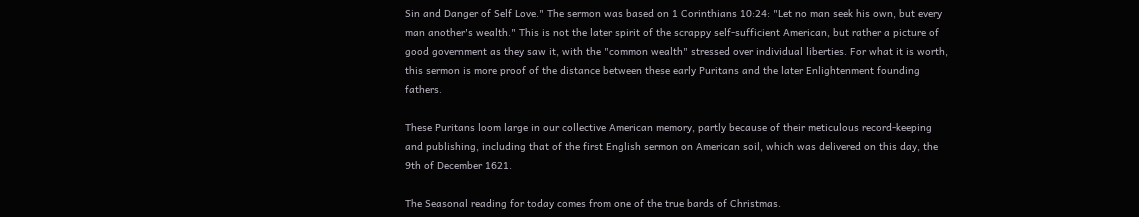Sin and Danger of Self Love." The sermon was based on 1 Corinthians 10:24: "Let no man seek his own, but every man another's wealth." This is not the later spirit of the scrappy self-sufficient American, but rather a picture of good government as they saw it, with the "common wealth" stressed over individual liberties. For what it is worth, this sermon is more proof of the distance between these early Puritans and the later Enlightenment founding fathers.

These Puritans loom large in our collective American memory, partly because of their meticulous record-keeping and publishing, including that of the first English sermon on American soil, which was delivered on this day, the 9th of December 1621.

The Seasonal reading for today comes from one of the true bards of Christmas.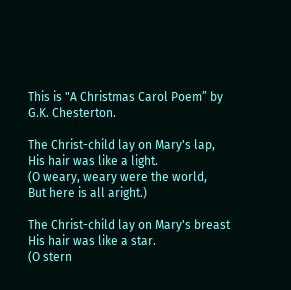This is "A Christmas Carol Poem” by G.K. Chesterton.

The Christ-child lay on Mary's lap,
His hair was like a light.
(O weary, weary were the world,
But here is all aright.)

The Christ-child lay on Mary's breast
His hair was like a star.
(O stern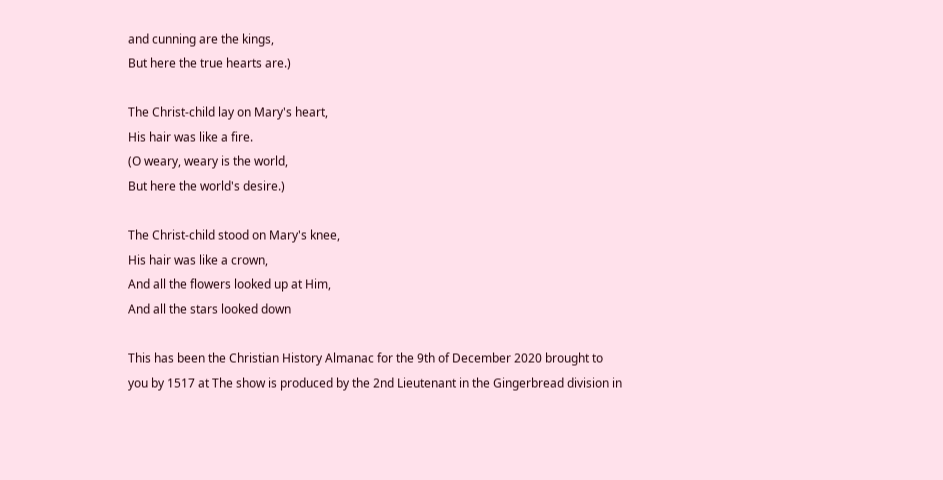and cunning are the kings,
But here the true hearts are.)

The Christ-child lay on Mary's heart,
His hair was like a fire.
(O weary, weary is the world,
But here the world's desire.)

The Christ-child stood on Mary's knee,
His hair was like a crown,
And all the flowers looked up at Him,
And all the stars looked down

This has been the Christian History Almanac for the 9th of December 2020 brought to you by 1517 at The show is produced by the 2nd Lieutenant in the Gingerbread division in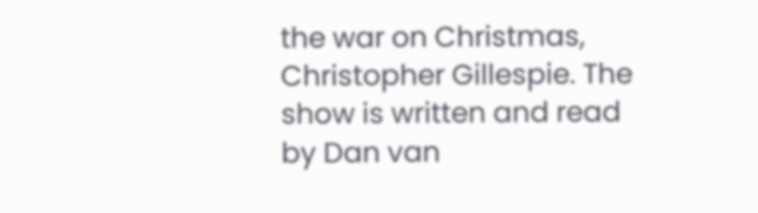the war on Christmas, Christopher Gillespie. The show is written and read by Dan van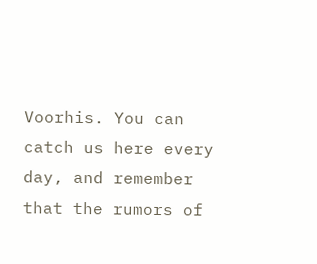Voorhis. You can catch us here every day, and remember that the rumors of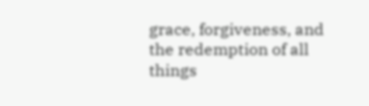grace, forgiveness, and the redemption of all things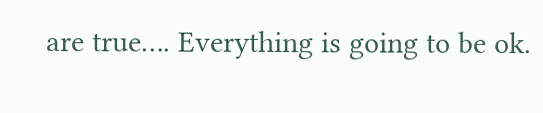are true…. Everything is going to be ok.